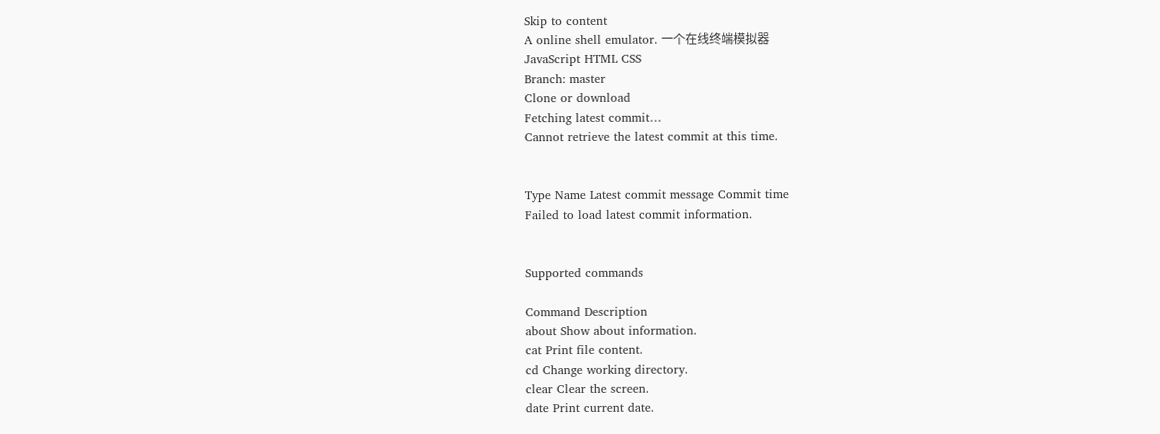Skip to content
A online shell emulator. 一个在线终端模拟器
JavaScript HTML CSS
Branch: master
Clone or download
Fetching latest commit…
Cannot retrieve the latest commit at this time.


Type Name Latest commit message Commit time
Failed to load latest commit information.


Supported commands

Command Description
about Show about information.
cat Print file content.
cd Change working directory.
clear Clear the screen.
date Print current date.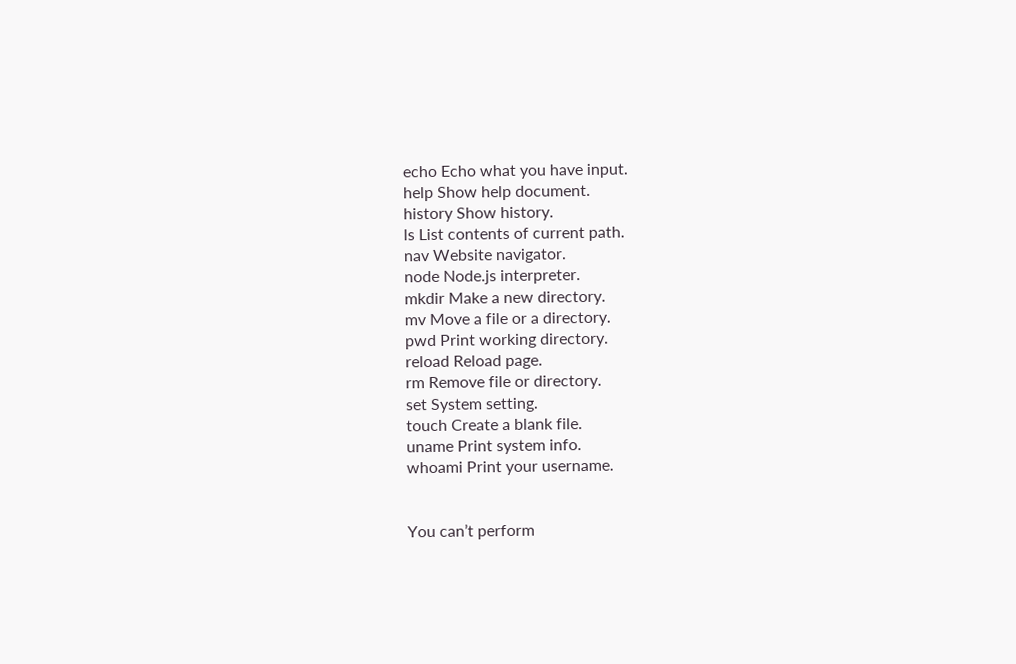echo Echo what you have input.
help Show help document.
history Show history.
ls List contents of current path.
nav Website navigator.
node Node.js interpreter.
mkdir Make a new directory.
mv Move a file or a directory.
pwd Print working directory.
reload Reload page.
rm Remove file or directory.
set System setting.
touch Create a blank file.
uname Print system info.
whoami Print your username.


You can’t perform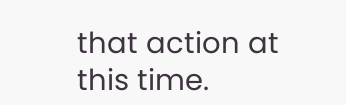that action at this time.